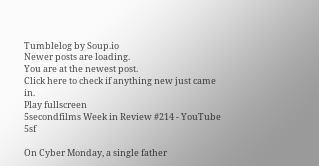Tumblelog by Soup.io
Newer posts are loading.
You are at the newest post.
Click here to check if anything new just came in.
Play fullscreen
5secondfilms Week in Review #214 - YouTube 5sf

On Cyber Monday, a single father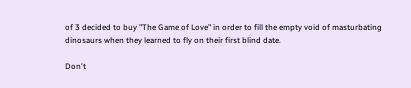of 3 decided to buy "The Game of Love" in order to fill the empty void of masturbating dinosaurs when they learned to fly on their first blind date.

Don't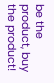be the product, buy the product!